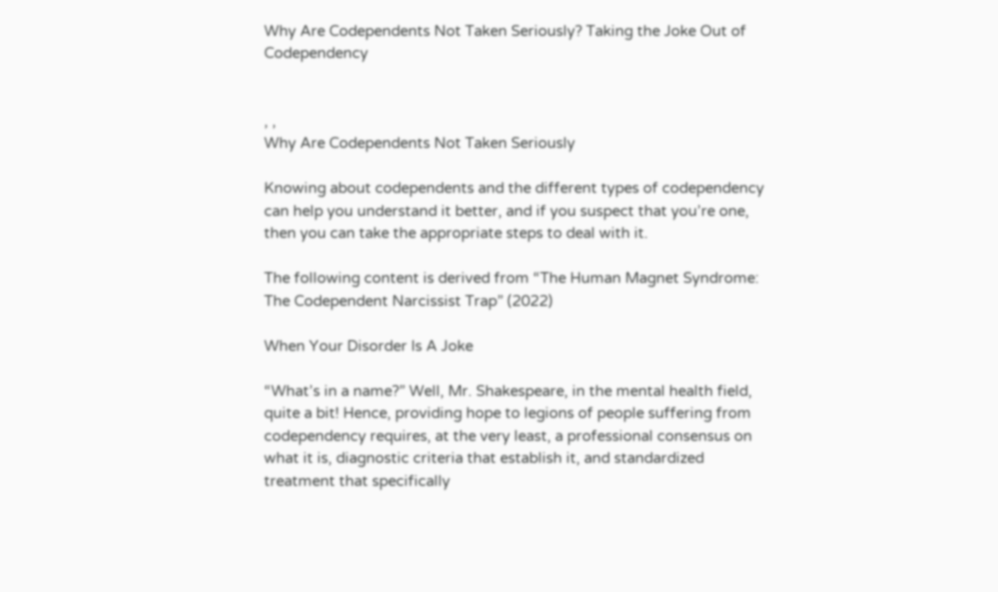Why Are Codependents Not Taken Seriously? Taking the Joke Out of Codependency


, ,
Why Are Codependents Not Taken Seriously

Knowing about codependents and the different types of codependency can help you understand it better, and if you suspect that you’re one, then you can take the appropriate steps to deal with it.

The following content is derived from “The Human Magnet Syndrome: The Codependent Narcissist Trap” (2022)

When Your Disorder Is A Joke

“What’s in a name?” Well, Mr. Shakespeare, in the mental health field, quite a bit! Hence, providing hope to legions of people suffering from codependency requires, at the very least, a professional consensus on what it is, diagnostic criteria that establish it, and standardized treatment that specifically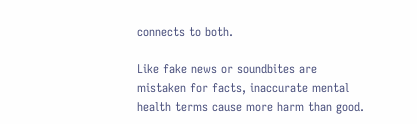connects to both.

Like fake news or soundbites are mistaken for facts, inaccurate mental health terms cause more harm than good.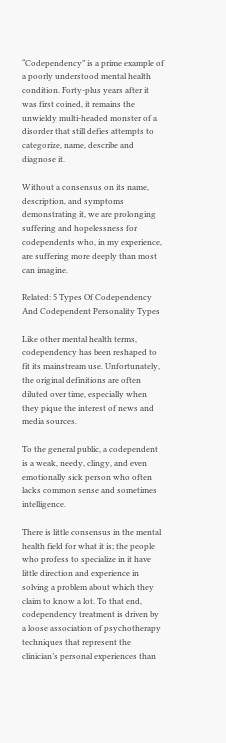“Codependency” is a prime example of a poorly understood mental health condition. Forty-plus years after it was first coined, it remains the unwieldy multi-headed monster of a disorder that still defies attempts to categorize, name, describe and diagnose it.

Without a consensus on its name, description, and symptoms demonstrating it, we are prolonging suffering and hopelessness for codependents who, in my experience, are suffering more deeply than most can imagine.

Related: 5 Types Of Codependency And Codependent Personality Types

Like other mental health terms, codependency has been reshaped to fit its mainstream use. Unfortunately, the original definitions are often diluted over time, especially when they pique the interest of news and media sources.

To the general public, a codependent is a weak, needy, clingy, and even emotionally sick person who often lacks common sense and sometimes intelligence.

There is little consensus in the mental health field for what it is; the people who profess to specialize in it have little direction and experience in solving a problem about which they claim to know a lot. To that end, codependency treatment is driven by a loose association of psychotherapy techniques that represent the clinician’s personal experiences than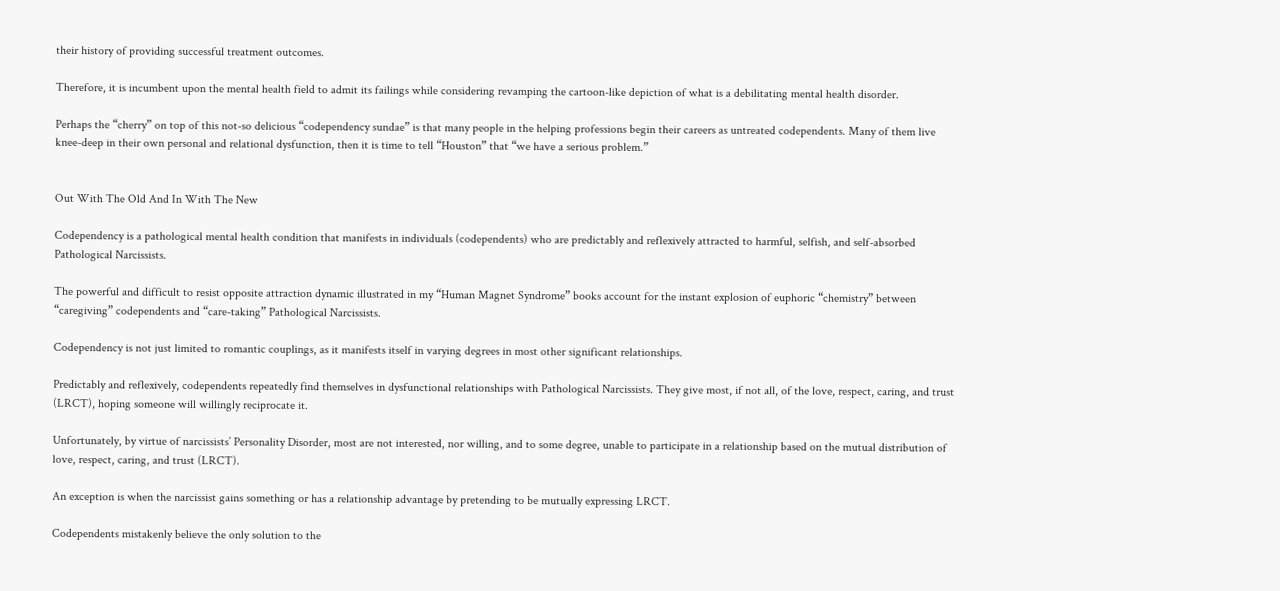their history of providing successful treatment outcomes.

Therefore, it is incumbent upon the mental health field to admit its failings while considering revamping the cartoon-like depiction of what is a debilitating mental health disorder.

Perhaps the “cherry” on top of this not-so delicious “codependency sundae” is that many people in the helping professions begin their careers as untreated codependents. Many of them live knee-deep in their own personal and relational dysfunction, then it is time to tell “Houston” that “we have a serious problem.”


Out With The Old And In With The New

Codependency is a pathological mental health condition that manifests in individuals (codependents) who are predictably and reflexively attracted to harmful, selfish, and self-absorbed Pathological Narcissists.

The powerful and difficult to resist opposite attraction dynamic illustrated in my “Human Magnet Syndrome” books account for the instant explosion of euphoric “chemistry” between “caregiving” codependents and “care-taking” Pathological Narcissists.

Codependency is not just limited to romantic couplings, as it manifests itself in varying degrees in most other significant relationships.

Predictably and reflexively, codependents repeatedly find themselves in dysfunctional relationships with Pathological Narcissists. They give most, if not all, of the love, respect, caring, and trust (LRCT), hoping someone will willingly reciprocate it.

Unfortunately, by virtue of narcissists’ Personality Disorder, most are not interested, nor willing, and to some degree, unable to participate in a relationship based on the mutual distribution of love, respect, caring, and trust (LRCT).

An exception is when the narcissist gains something or has a relationship advantage by pretending to be mutually expressing LRCT.

Codependents mistakenly believe the only solution to the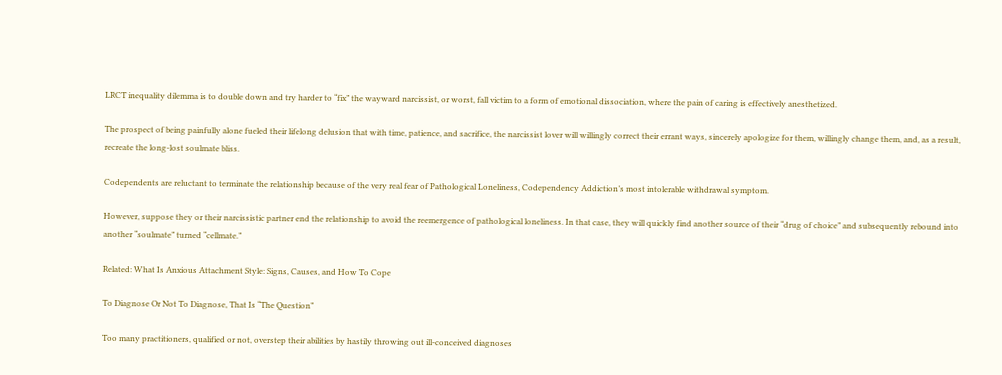LRCT inequality dilemma is to double down and try harder to “fix” the wayward narcissist, or worst, fall victim to a form of emotional dissociation, where the pain of caring is effectively anesthetized.

The prospect of being painfully alone fueled their lifelong delusion that with time, patience, and sacrifice, the narcissist lover will willingly correct their errant ways, sincerely apologize for them, willingly change them, and, as a result, recreate the long-lost soulmate bliss.

Codependents are reluctant to terminate the relationship because of the very real fear of Pathological Loneliness, Codependency Addiction’s most intolerable withdrawal symptom.

However, suppose they or their narcissistic partner end the relationship to avoid the reemergence of pathological loneliness. In that case, they will quickly find another source of their “drug of choice” and subsequently rebound into another “soulmate” turned “cellmate.”

Related: What Is Anxious Attachment Style: Signs, Causes, and How To Cope

To Diagnose Or Not To Diagnose, That Is “The Question”

Too many practitioners, qualified or not, overstep their abilities by hastily throwing out ill-conceived diagnoses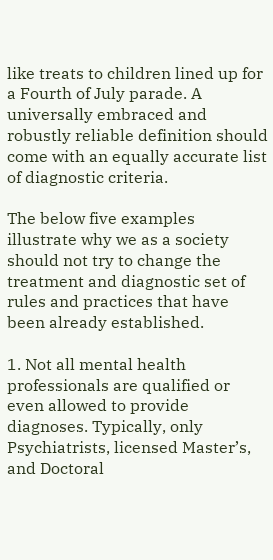like treats to children lined up for a Fourth of July parade. A universally embraced and robustly reliable definition should come with an equally accurate list of diagnostic criteria.

The below five examples illustrate why we as a society should not try to change the treatment and diagnostic set of rules and practices that have been already established.

1. Not all mental health professionals are qualified or even allowed to provide diagnoses. Typically, only Psychiatrists, licensed Master’s, and Doctoral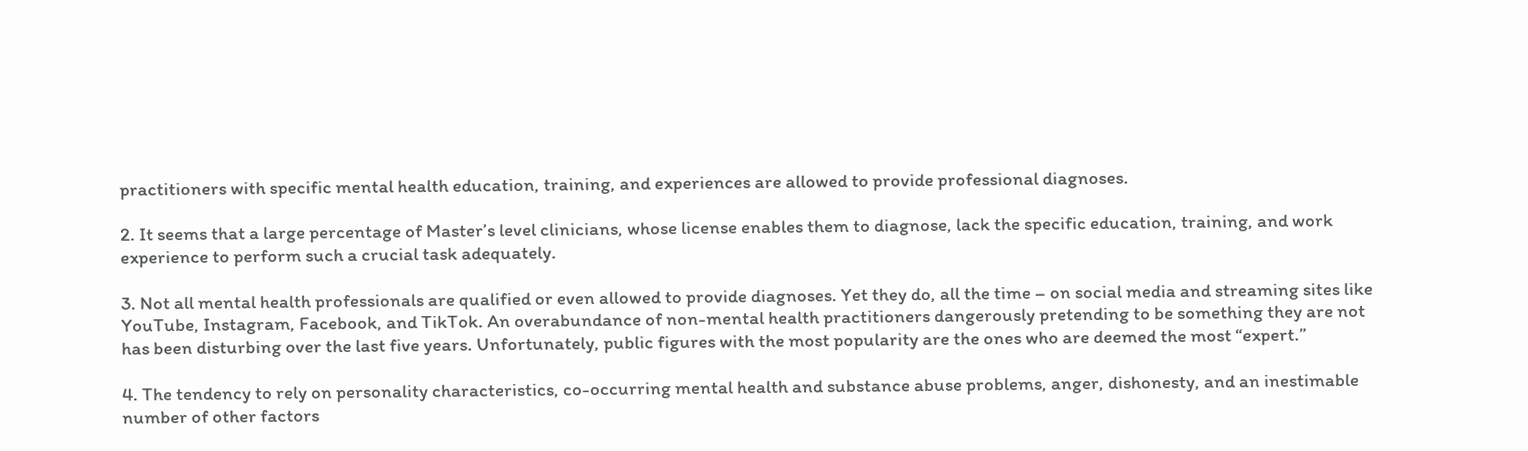practitioners with specific mental health education, training, and experiences are allowed to provide professional diagnoses.

2. It seems that a large percentage of Master’s level clinicians, whose license enables them to diagnose, lack the specific education, training, and work experience to perform such a crucial task adequately.

3. Not all mental health professionals are qualified or even allowed to provide diagnoses. Yet they do, all the time – on social media and streaming sites like YouTube, Instagram, Facebook, and TikTok. An overabundance of non-mental health practitioners dangerously pretending to be something they are not has been disturbing over the last five years. Unfortunately, public figures with the most popularity are the ones who are deemed the most “expert.”

4. The tendency to rely on personality characteristics, co-occurring mental health and substance abuse problems, anger, dishonesty, and an inestimable number of other factors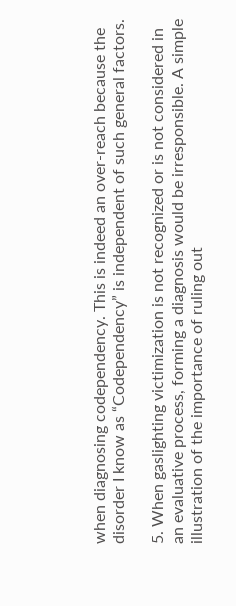when diagnosing codependency. This is indeed an over-reach because the disorder I know as “Codependency” is independent of such general factors.

5. When gaslighting victimization is not recognized or is not considered in an evaluative process, forming a diagnosis would be irresponsible. A simple illustration of the importance of ruling out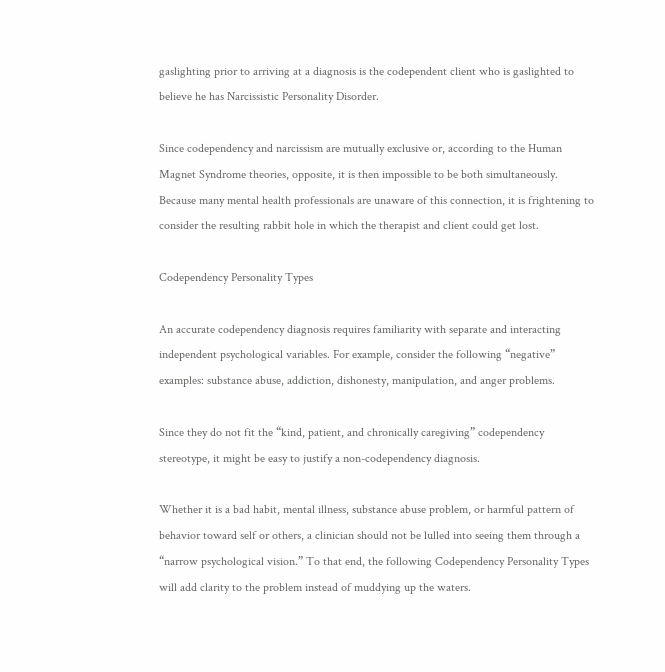gaslighting prior to arriving at a diagnosis is the codependent client who is gaslighted to believe he has Narcissistic Personality Disorder.

Since codependency and narcissism are mutually exclusive or, according to the Human Magnet Syndrome theories, opposite, it is then impossible to be both simultaneously. Because many mental health professionals are unaware of this connection, it is frightening to consider the resulting rabbit hole in which the therapist and client could get lost.

Codependency Personality Types

An accurate codependency diagnosis requires familiarity with separate and interacting independent psychological variables. For example, consider the following “negative” examples: substance abuse, addiction, dishonesty, manipulation, and anger problems.

Since they do not fit the “kind, patient, and chronically caregiving” codependency stereotype, it might be easy to justify a non-codependency diagnosis.

Whether it is a bad habit, mental illness, substance abuse problem, or harmful pattern of behavior toward self or others, a clinician should not be lulled into seeing them through a “narrow psychological vision.” To that end, the following Codependency Personality Types will add clarity to the problem instead of muddying up the waters.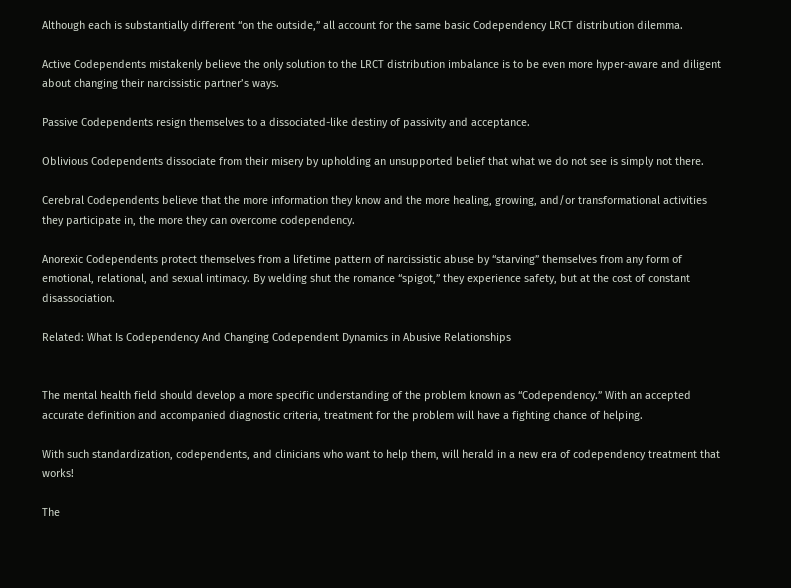Although each is substantially different “on the outside,” all account for the same basic Codependency LRCT distribution dilemma.

Active Codependents mistakenly believe the only solution to the LRCT distribution imbalance is to be even more hyper-aware and diligent about changing their narcissistic partner’s ways.

Passive Codependents resign themselves to a dissociated-like destiny of passivity and acceptance.

Oblivious Codependents dissociate from their misery by upholding an unsupported belief that what we do not see is simply not there.

Cerebral Codependents believe that the more information they know and the more healing, growing, and/or transformational activities they participate in, the more they can overcome codependency.

Anorexic Codependents protect themselves from a lifetime pattern of narcissistic abuse by “starving” themselves from any form of emotional, relational, and sexual intimacy. By welding shut the romance “spigot,” they experience safety, but at the cost of constant disassociation.

Related: What Is Codependency And Changing Codependent Dynamics in Abusive Relationships


The mental health field should develop a more specific understanding of the problem known as “Codependency.” With an accepted accurate definition and accompanied diagnostic criteria, treatment for the problem will have a fighting chance of helping.

With such standardization, codependents, and clinicians who want to help them, will herald in a new era of codependency treatment that works!

The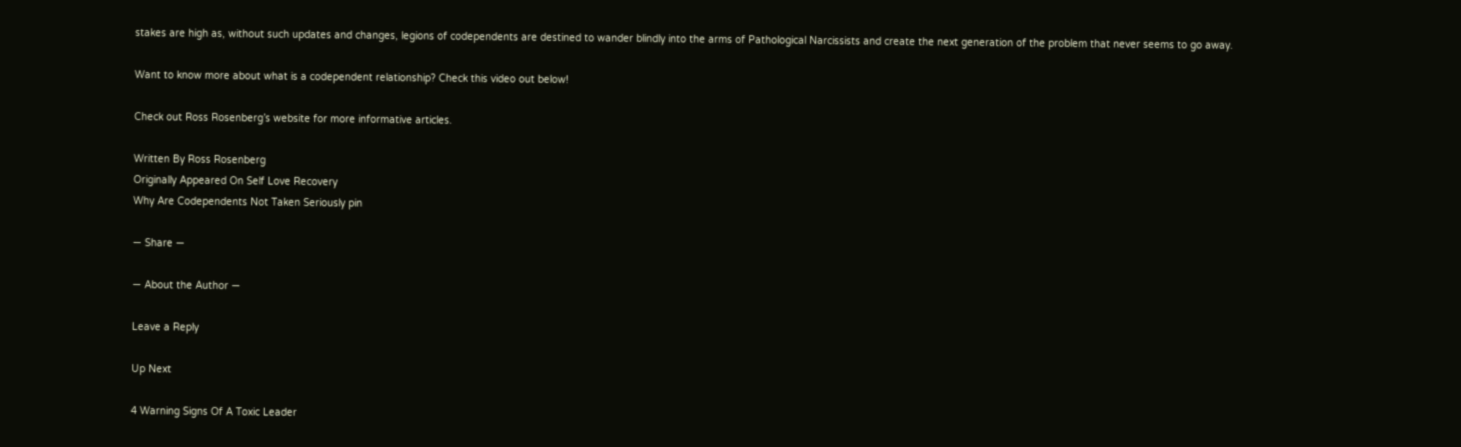stakes are high as, without such updates and changes, legions of codependents are destined to wander blindly into the arms of Pathological Narcissists and create the next generation of the problem that never seems to go away.

Want to know more about what is a codependent relationship? Check this video out below!

Check out Ross Rosenberg’s website for more informative articles.

Written By Ross Rosenberg
Originally Appeared On Self Love Recovery
Why Are Codependents Not Taken Seriously pin

— Share —

— About the Author —

Leave a Reply

Up Next

4 Warning Signs Of A Toxic Leader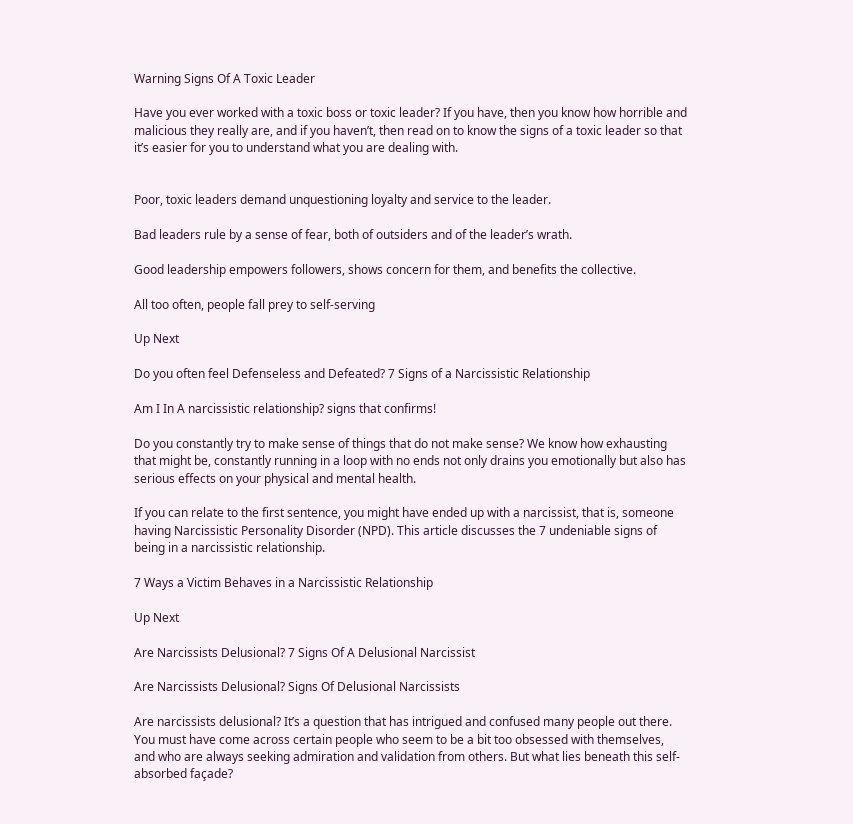Warning Signs Of A Toxic Leader

Have you ever worked with a toxic boss or toxic leader? If you have, then you know how horrible and malicious they really are, and if you haven’t, then read on to know the signs of a toxic leader so that it’s easier for you to understand what you are dealing with.


Poor, toxic leaders demand unquestioning loyalty and service to the leader.

Bad leaders rule by a sense of fear, both of outsiders and of the leader’s wrath.

Good leadership empowers followers, shows concern for them, and benefits the collective.

All too often, people fall prey to self-serving

Up Next

Do you often feel Defenseless and Defeated? 7 Signs of a Narcissistic Relationship

Am I In A narcissistic relationship? signs that confirms!

Do you constantly try to make sense of things that do not make sense? We know how exhausting that might be, constantly running in a loop with no ends not only drains you emotionally but also has serious effects on your physical and mental health.

If you can relate to the first sentence, you might have ended up with a narcissist, that is, someone having Narcissistic Personality Disorder (NPD). This article discusses the 7 undeniable signs of being in a narcissistic relationship.

7 Ways a Victim Behaves in a Narcissistic Relationship

Up Next

Are Narcissists Delusional? 7 Signs Of A Delusional Narcissist

Are Narcissists Delusional? Signs Of Delusional Narcissists

Are narcissists delusional? It’s a question that has intrigued and confused many people out there. You must have come across certain people who seem to be a bit too obsessed with themselves, and who are always seeking admiration and validation from others. But what lies beneath this self-absorbed façade?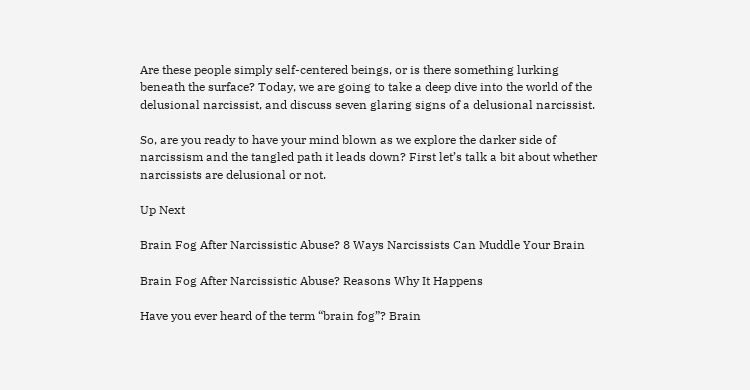Are these people simply self-centered beings, or is there something lurking beneath the surface? Today, we are going to take a deep dive into the world of the delusional narcissist, and discuss seven glaring signs of a delusional narcissist.

So, are you ready to have your mind blown as we explore the darker side of narcissism and the tangled path it leads down? First let’s talk a bit about whether narcissists are delusional or not.

Up Next

Brain Fog After Narcissistic Abuse? 8 Ways Narcissists Can Muddle Your Brain

Brain Fog After Narcissistic Abuse? Reasons Why It Happens

Have you ever heard of the term “brain fog”? Brain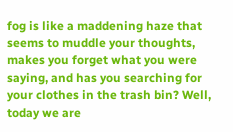fog is like a maddening haze that seems to muddle your thoughts, makes you forget what you were saying, and has you searching for your clothes in the trash bin? Well, today we are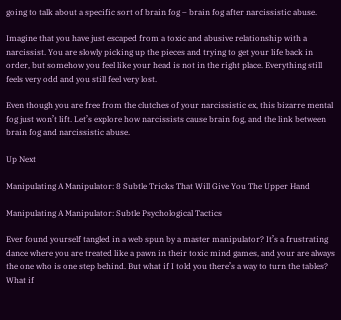going to talk about a specific sort of brain fog – brain fog after narcissistic abuse.

Imagine that you have just escaped from a toxic and abusive relationship with a narcissist. You are slowly picking up the pieces and trying to get your life back in order, but somehow you feel like your head is not in the right place. Everything still feels very odd and you still feel very lost.

Even though you are free from the clutches of your narcissistic ex, this bizarre mental fog just won’t lift. Let’s explore how narcissists cause brain fog, and the link between brain fog and narcissistic abuse.

Up Next

Manipulating A Manipulator: 8 Subtle Tricks That Will Give You The Upper Hand

Manipulating A Manipulator: Subtle Psychological Tactics

Ever found yourself tangled in a web spun by a master manipulator? It’s a frustrating dance where you are treated like a pawn in their toxic mind games, and your are always the one who is one step behind. But what if I told you there’s a way to turn the tables? What if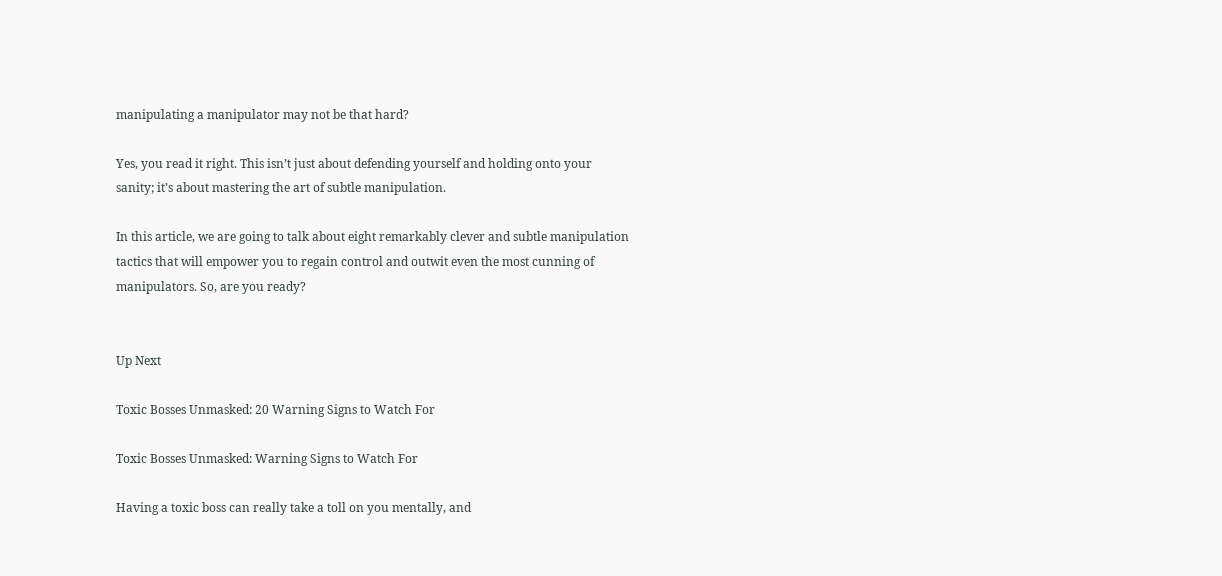manipulating a manipulator may not be that hard?

Yes, you read it right. This isn’t just about defending yourself and holding onto your sanity; it’s about mastering the art of subtle manipulation.

In this article, we are going to talk about eight remarkably clever and subtle manipulation tactics that will empower you to regain control and outwit even the most cunning of manipulators. So, are you ready?


Up Next

Toxic Bosses Unmasked: 20 Warning Signs to Watch For

Toxic Bosses Unmasked: Warning Signs to Watch For

Having a toxic boss can really take a toll on you mentally, and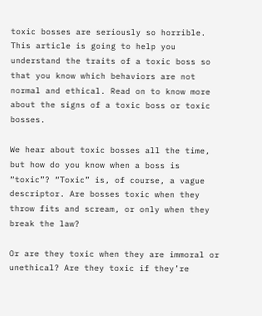toxic bosses are seriously so horrible. This article is going to help you understand the traits of a toxic boss so that you know which behaviors are not normal and ethical. Read on to know more about the signs of a toxic boss or toxic bosses.

We hear about toxic bosses all the time, but how do you know when a boss is “toxic”? “Toxic” is, of course, a vague descriptor. Are bosses toxic when they throw fits and scream, or only when they break the law?

Or are they toxic when they are immoral or unethical? Are they toxic if they’re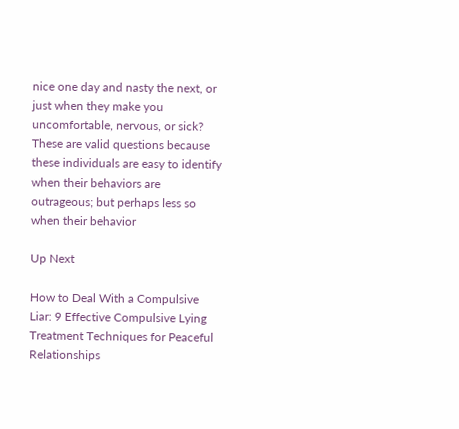nice one day and nasty the next, or just when they make you uncomfortable, nervous, or sick? These are valid questions because these individuals are easy to identify when their behaviors are outrageous; but perhaps less so when their behavior

Up Next

How to Deal With a Compulsive Liar: 9 Effective Compulsive Lying Treatment Techniques for Peaceful Relationships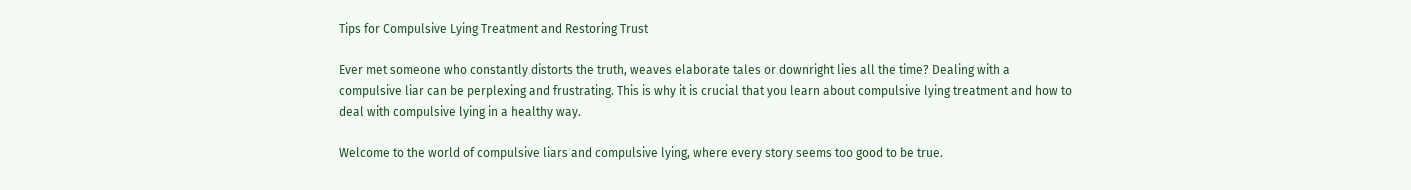Tips for Compulsive Lying Treatment and Restoring Trust

Ever met someone who constantly distorts the truth, weaves elaborate tales or downright lies all the time? Dealing with a compulsive liar can be perplexing and frustrating. This is why it is crucial that you learn about compulsive lying treatment and how to deal with compulsive lying in a healthy way.

Welcome to the world of compulsive liars and compulsive lying, where every story seems too good to be true.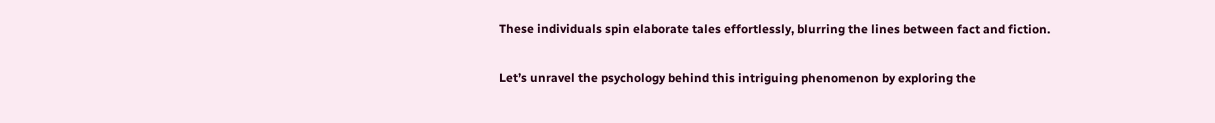These individuals spin elaborate tales effortlessly, blurring the lines between fact and fiction.

Let’s unravel the psychology behind this intriguing phenomenon by exploring the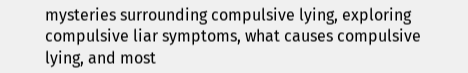mysteries surrounding compulsive lying, exploring compulsive liar symptoms, what causes compulsive lying, and most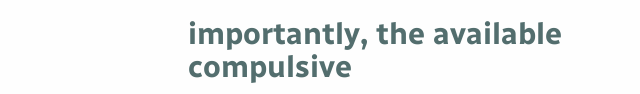importantly, the available compulsive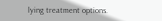lying treatment options.